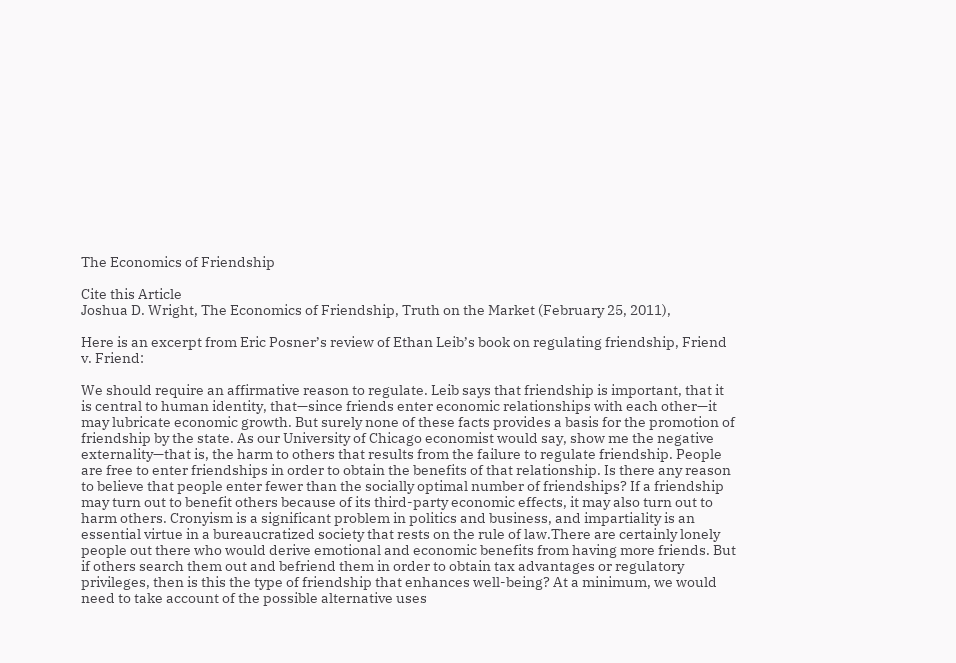The Economics of Friendship

Cite this Article
Joshua D. Wright, The Economics of Friendship, Truth on the Market (February 25, 2011),

Here is an excerpt from Eric Posner’s review of Ethan Leib’s book on regulating friendship, Friend v. Friend:

We should require an affirmative reason to regulate. Leib says that friendship is important, that it is central to human identity, that—since friends enter economic relationships with each other—it may lubricate economic growth. But surely none of these facts provides a basis for the promotion of friendship by the state. As our University of Chicago economist would say, show me the negative externality—that is, the harm to others that results from the failure to regulate friendship. People are free to enter friendships in order to obtain the benefits of that relationship. Is there any reason to believe that people enter fewer than the socially optimal number of friendships? If a friendship may turn out to benefit others because of its third-party economic effects, it may also turn out to harm others. Cronyism is a significant problem in politics and business, and impartiality is an essential virtue in a bureaucratized society that rests on the rule of law.There are certainly lonely people out there who would derive emotional and economic benefits from having more friends. But if others search them out and befriend them in order to obtain tax advantages or regulatory privileges, then is this the type of friendship that enhances well-being? At a minimum, we would need to take account of the possible alternative uses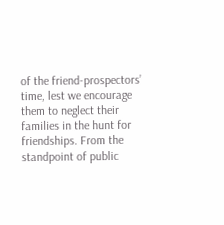of the friend-prospectors’ time, lest we encourage them to neglect their families in the hunt for friendships. From the standpoint of public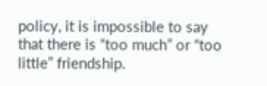policy, it is impossible to say that there is “too much” or “too little” friendship.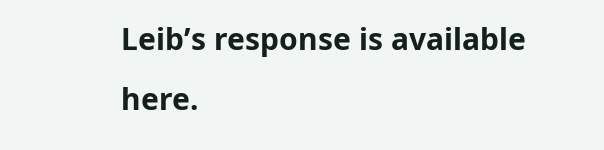Leib’s response is available here.